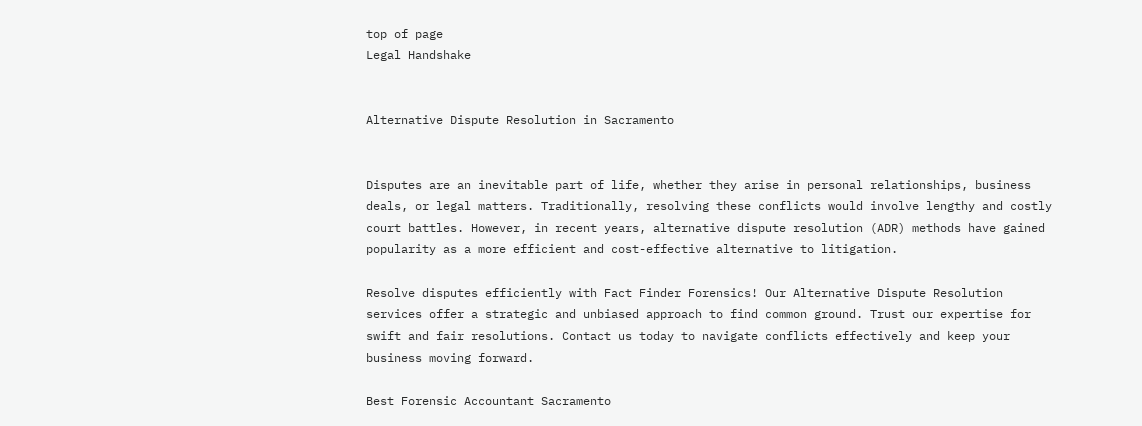top of page
Legal Handshake


Alternative Dispute Resolution in Sacramento


Disputes are an inevitable part of life, whether they arise in personal relationships, business deals, or legal matters. Traditionally, resolving these conflicts would involve lengthy and costly court battles. However, in recent years, alternative dispute resolution (ADR) methods have gained popularity as a more efficient and cost-effective alternative to litigation.

Resolve disputes efficiently with Fact Finder Forensics! Our Alternative Dispute Resolution services offer a strategic and unbiased approach to find common ground. Trust our expertise for swift and fair resolutions. Contact us today to navigate conflicts effectively and keep your business moving forward.

Best Forensic Accountant Sacramento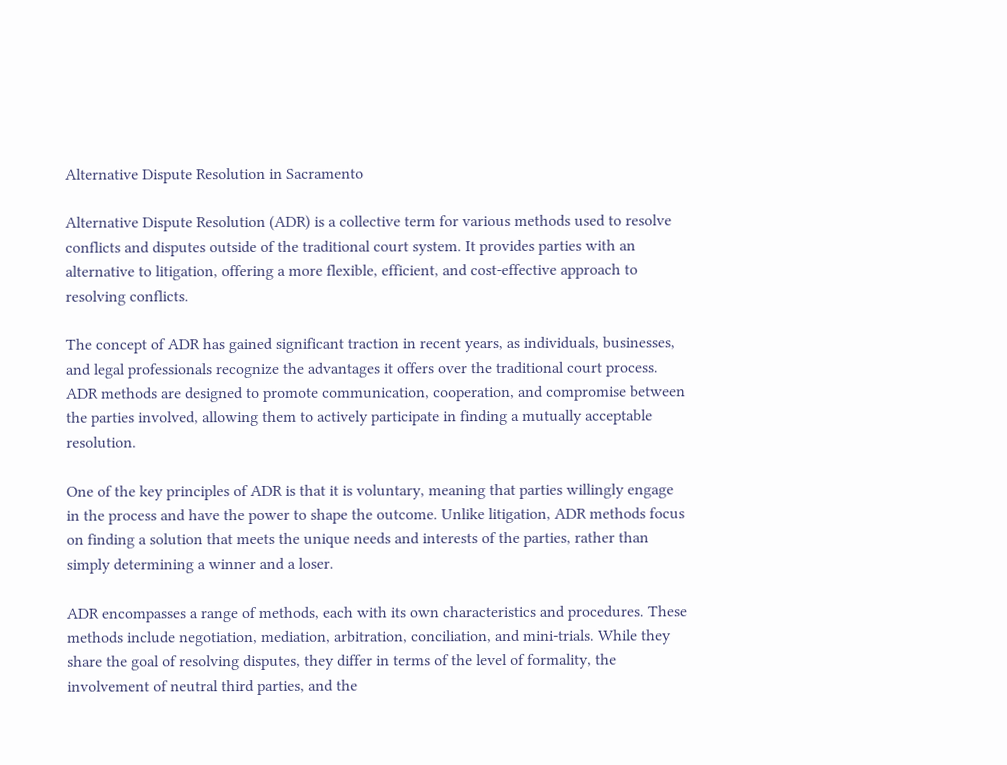Alternative Dispute Resolution in Sacramento

Alternative Dispute Resolution (ADR) is a collective term for various methods used to resolve conflicts and disputes outside of the traditional court system. It provides parties with an alternative to litigation, offering a more flexible, efficient, and cost-effective approach to resolving conflicts.

The concept of ADR has gained significant traction in recent years, as individuals, businesses, and legal professionals recognize the advantages it offers over the traditional court process. ADR methods are designed to promote communication, cooperation, and compromise between the parties involved, allowing them to actively participate in finding a mutually acceptable resolution.

One of the key principles of ADR is that it is voluntary, meaning that parties willingly engage in the process and have the power to shape the outcome. Unlike litigation, ADR methods focus on finding a solution that meets the unique needs and interests of the parties, rather than simply determining a winner and a loser.

ADR encompasses a range of methods, each with its own characteristics and procedures. These methods include negotiation, mediation, arbitration, conciliation, and mini-trials. While they share the goal of resolving disputes, they differ in terms of the level of formality, the involvement of neutral third parties, and the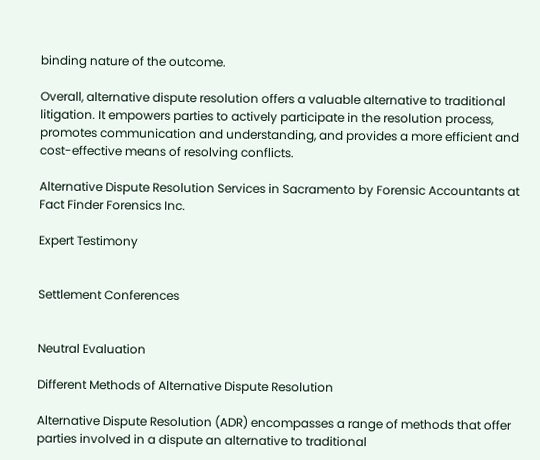binding nature of the outcome.

Overall, alternative dispute resolution offers a valuable alternative to traditional litigation. It empowers parties to actively participate in the resolution process, promotes communication and understanding, and provides a more efficient and cost-effective means of resolving conflicts.

Alternative Dispute Resolution Services in Sacramento by Forensic Accountants at Fact Finder Forensics Inc.

Expert Testimony


Settlement Conferences


Neutral Evaluation

Different Methods of Alternative Dispute Resolution

Alternative Dispute Resolution (ADR) encompasses a range of methods that offer parties involved in a dispute an alternative to traditional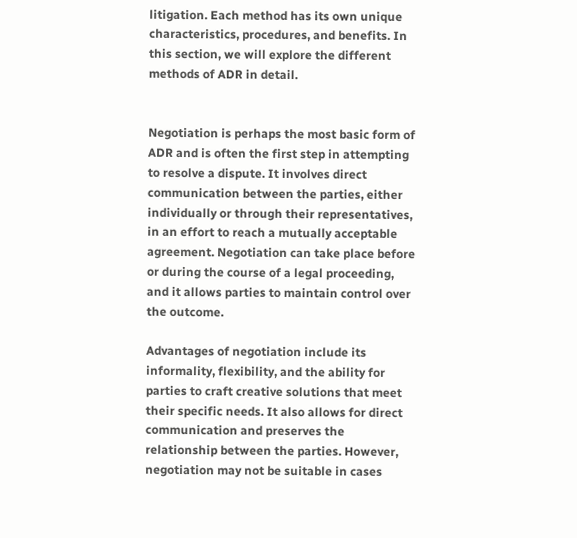litigation. Each method has its own unique characteristics, procedures, and benefits. In this section, we will explore the different methods of ADR in detail.


Negotiation is perhaps the most basic form of ADR and is often the first step in attempting to resolve a dispute. It involves direct communication between the parties, either individually or through their representatives, in an effort to reach a mutually acceptable agreement. Negotiation can take place before or during the course of a legal proceeding, and it allows parties to maintain control over the outcome.

Advantages of negotiation include its informality, flexibility, and the ability for parties to craft creative solutions that meet their specific needs. It also allows for direct communication and preserves the relationship between the parties. However, negotiation may not be suitable in cases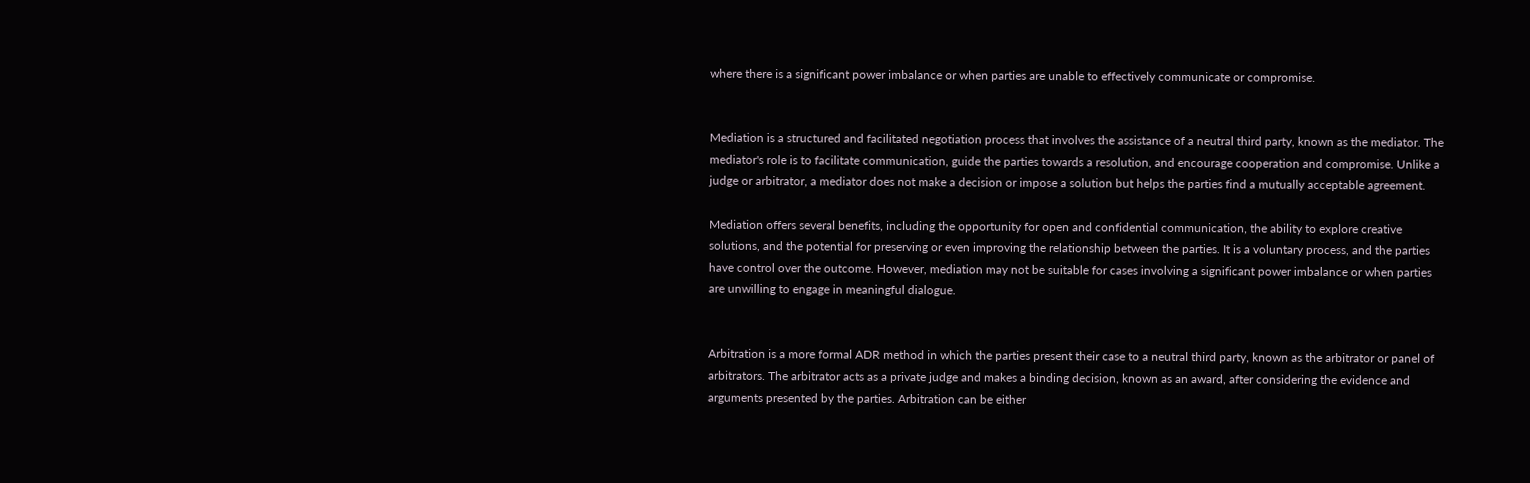where there is a significant power imbalance or when parties are unable to effectively communicate or compromise.


Mediation is a structured and facilitated negotiation process that involves the assistance of a neutral third party, known as the mediator. The mediator's role is to facilitate communication, guide the parties towards a resolution, and encourage cooperation and compromise. Unlike a judge or arbitrator, a mediator does not make a decision or impose a solution but helps the parties find a mutually acceptable agreement.

Mediation offers several benefits, including the opportunity for open and confidential communication, the ability to explore creative solutions, and the potential for preserving or even improving the relationship between the parties. It is a voluntary process, and the parties have control over the outcome. However, mediation may not be suitable for cases involving a significant power imbalance or when parties are unwilling to engage in meaningful dialogue.


Arbitration is a more formal ADR method in which the parties present their case to a neutral third party, known as the arbitrator or panel of arbitrators. The arbitrator acts as a private judge and makes a binding decision, known as an award, after considering the evidence and arguments presented by the parties. Arbitration can be either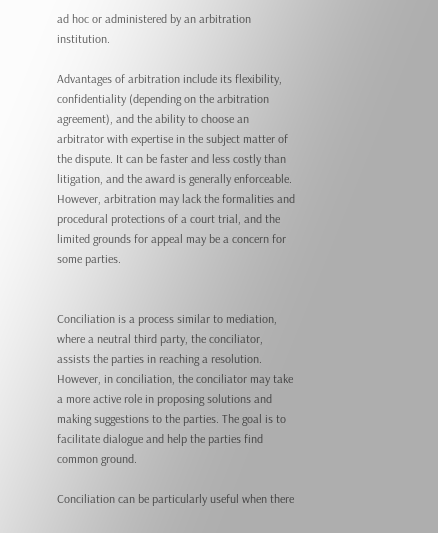ad hoc or administered by an arbitration institution.

Advantages of arbitration include its flexibility, confidentiality (depending on the arbitration agreement), and the ability to choose an arbitrator with expertise in the subject matter of the dispute. It can be faster and less costly than litigation, and the award is generally enforceable. However, arbitration may lack the formalities and procedural protections of a court trial, and the limited grounds for appeal may be a concern for some parties.


Conciliation is a process similar to mediation, where a neutral third party, the conciliator, assists the parties in reaching a resolution. However, in conciliation, the conciliator may take a more active role in proposing solutions and making suggestions to the parties. The goal is to facilitate dialogue and help the parties find common ground.

Conciliation can be particularly useful when there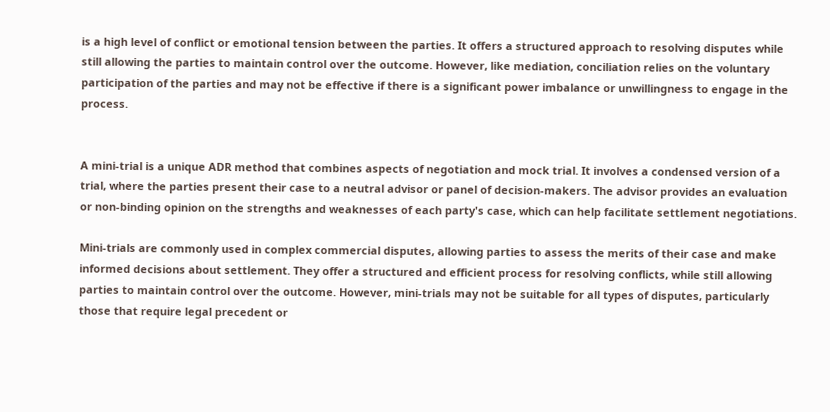is a high level of conflict or emotional tension between the parties. It offers a structured approach to resolving disputes while still allowing the parties to maintain control over the outcome. However, like mediation, conciliation relies on the voluntary participation of the parties and may not be effective if there is a significant power imbalance or unwillingness to engage in the process.


A mini-trial is a unique ADR method that combines aspects of negotiation and mock trial. It involves a condensed version of a trial, where the parties present their case to a neutral advisor or panel of decision-makers. The advisor provides an evaluation or non-binding opinion on the strengths and weaknesses of each party's case, which can help facilitate settlement negotiations.

Mini-trials are commonly used in complex commercial disputes, allowing parties to assess the merits of their case and make informed decisions about settlement. They offer a structured and efficient process for resolving conflicts, while still allowing parties to maintain control over the outcome. However, mini-trials may not be suitable for all types of disputes, particularly those that require legal precedent or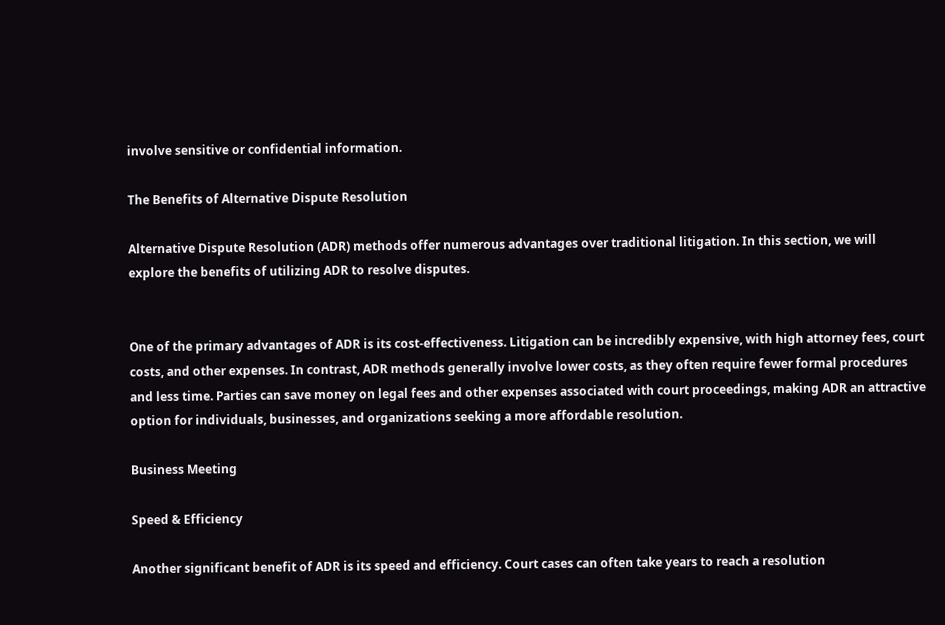involve sensitive or confidential information.

The Benefits of Alternative Dispute Resolution

Alternative Dispute Resolution (ADR) methods offer numerous advantages over traditional litigation. In this section, we will explore the benefits of utilizing ADR to resolve disputes.


One of the primary advantages of ADR is its cost-effectiveness. Litigation can be incredibly expensive, with high attorney fees, court costs, and other expenses. In contrast, ADR methods generally involve lower costs, as they often require fewer formal procedures and less time. Parties can save money on legal fees and other expenses associated with court proceedings, making ADR an attractive option for individuals, businesses, and organizations seeking a more affordable resolution.

Business Meeting

Speed & Efficiency

Another significant benefit of ADR is its speed and efficiency. Court cases can often take years to reach a resolution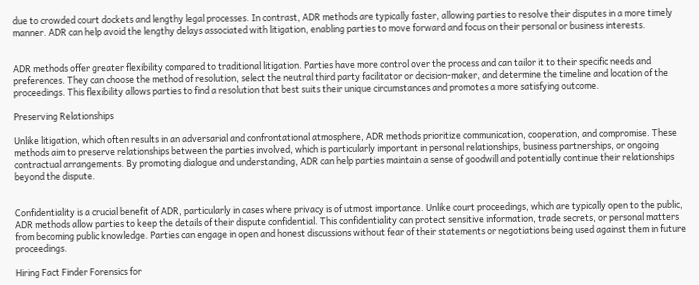due to crowded court dockets and lengthy legal processes. In contrast, ADR methods are typically faster, allowing parties to resolve their disputes in a more timely manner. ADR can help avoid the lengthy delays associated with litigation, enabling parties to move forward and focus on their personal or business interests.


ADR methods offer greater flexibility compared to traditional litigation. Parties have more control over the process and can tailor it to their specific needs and preferences. They can choose the method of resolution, select the neutral third party facilitator or decision-maker, and determine the timeline and location of the proceedings. This flexibility allows parties to find a resolution that best suits their unique circumstances and promotes a more satisfying outcome.

Preserving Relationships

Unlike litigation, which often results in an adversarial and confrontational atmosphere, ADR methods prioritize communication, cooperation, and compromise. These methods aim to preserve relationships between the parties involved, which is particularly important in personal relationships, business partnerships, or ongoing contractual arrangements. By promoting dialogue and understanding, ADR can help parties maintain a sense of goodwill and potentially continue their relationships beyond the dispute.


Confidentiality is a crucial benefit of ADR, particularly in cases where privacy is of utmost importance. Unlike court proceedings, which are typically open to the public, ADR methods allow parties to keep the details of their dispute confidential. This confidentiality can protect sensitive information, trade secrets, or personal matters from becoming public knowledge. Parties can engage in open and honest discussions without fear of their statements or negotiations being used against them in future proceedings.

Hiring Fact Finder Forensics for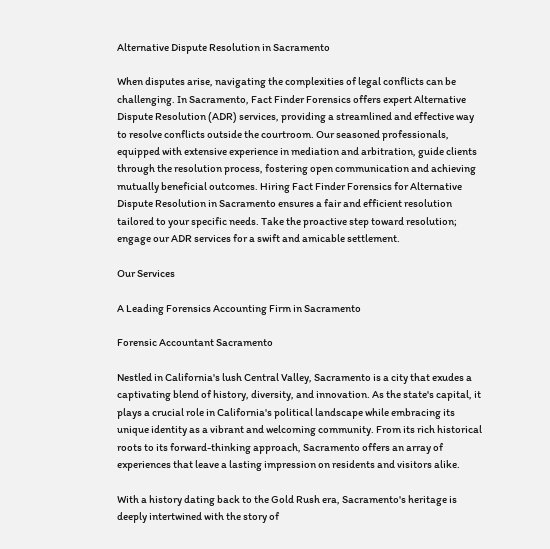Alternative Dispute Resolution in Sacramento

When disputes arise, navigating the complexities of legal conflicts can be challenging. In Sacramento, Fact Finder Forensics offers expert Alternative Dispute Resolution (ADR) services, providing a streamlined and effective way to resolve conflicts outside the courtroom. Our seasoned professionals, equipped with extensive experience in mediation and arbitration, guide clients through the resolution process, fostering open communication and achieving mutually beneficial outcomes. Hiring Fact Finder Forensics for Alternative Dispute Resolution in Sacramento ensures a fair and efficient resolution tailored to your specific needs. Take the proactive step toward resolution; engage our ADR services for a swift and amicable settlement.

Our Services

A Leading Forensics Accounting Firm in Sacramento

Forensic Accountant Sacramento

Nestled in California's lush Central Valley, Sacramento is a city that exudes a captivating blend of history, diversity, and innovation. As the state's capital, it plays a crucial role in California's political landscape while embracing its unique identity as a vibrant and welcoming community. From its rich historical roots to its forward-thinking approach, Sacramento offers an array of experiences that leave a lasting impression on residents and visitors alike.

With a history dating back to the Gold Rush era, Sacramento's heritage is deeply intertwined with the story of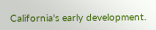California's early development.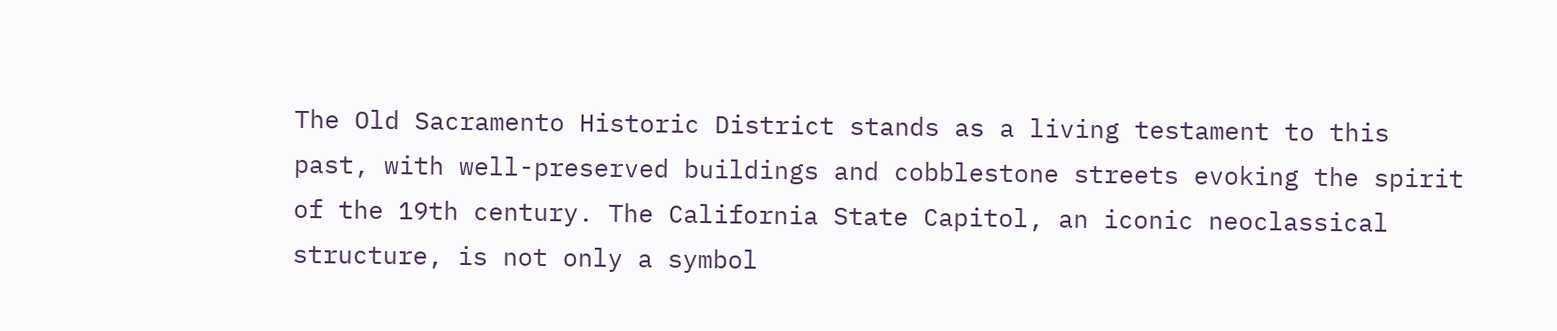The Old Sacramento Historic District stands as a living testament to this past, with well-preserved buildings and cobblestone streets evoking the spirit of the 19th century. The California State Capitol, an iconic neoclassical structure, is not only a symbol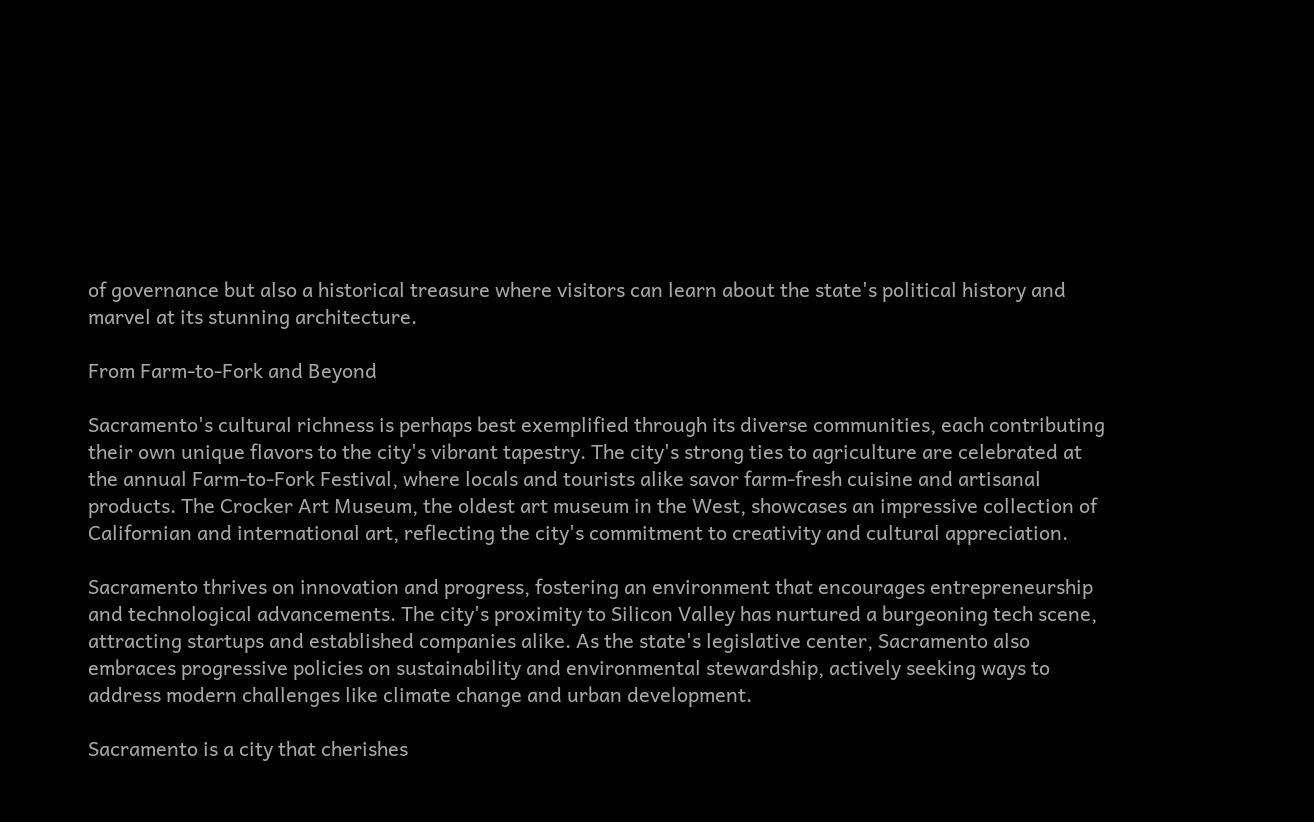of governance but also a historical treasure where visitors can learn about the state's political history and marvel at its stunning architecture.

From Farm-to-Fork and Beyond

Sacramento's cultural richness is perhaps best exemplified through its diverse communities, each contributing their own unique flavors to the city's vibrant tapestry. The city's strong ties to agriculture are celebrated at the annual Farm-to-Fork Festival, where locals and tourists alike savor farm-fresh cuisine and artisanal products. The Crocker Art Museum, the oldest art museum in the West, showcases an impressive collection of Californian and international art, reflecting the city's commitment to creativity and cultural appreciation.

Sacramento thrives on innovation and progress, fostering an environment that encourages entrepreneurship and technological advancements. The city's proximity to Silicon Valley has nurtured a burgeoning tech scene, attracting startups and established companies alike. As the state's legislative center, Sacramento also embraces progressive policies on sustainability and environmental stewardship, actively seeking ways to address modern challenges like climate change and urban development.

Sacramento is a city that cherishes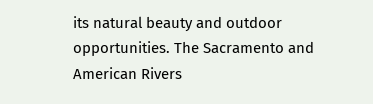its natural beauty and outdoor opportunities. The Sacramento and American Rivers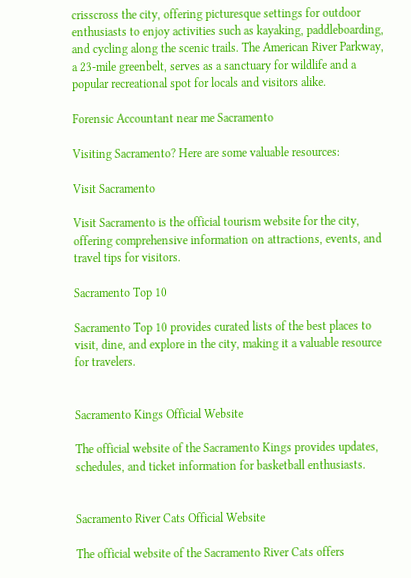crisscross the city, offering picturesque settings for outdoor enthusiasts to enjoy activities such as kayaking, paddleboarding, and cycling along the scenic trails. The American River Parkway, a 23-mile greenbelt, serves as a sanctuary for wildlife and a popular recreational spot for locals and visitors alike.

Forensic Accountant near me Sacramento

Visiting Sacramento? Here are some valuable resources:

Visit Sacramento

Visit Sacramento is the official tourism website for the city, offering comprehensive information on attractions, events, and travel tips for visitors.

Sacramento Top 10

Sacramento Top 10 provides curated lists of the best places to visit, dine, and explore in the city, making it a valuable resource for travelers.


Sacramento Kings Official Website

The official website of the Sacramento Kings provides updates, schedules, and ticket information for basketball enthusiasts.


Sacramento River Cats Official Website

The official website of the Sacramento River Cats offers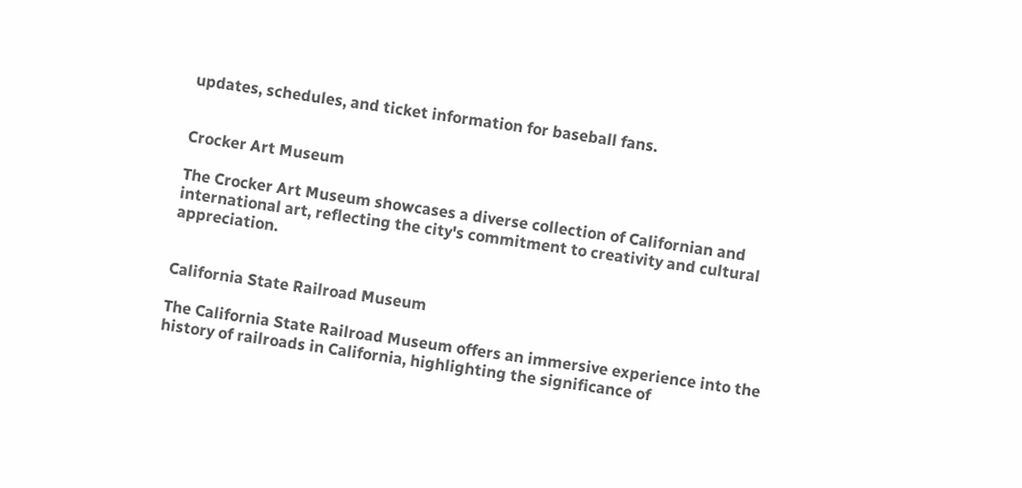updates, schedules, and ticket information for baseball fans.


Crocker Art Museum

The Crocker Art Museum showcases a diverse collection of Californian and international art, reflecting the city's commitment to creativity and cultural appreciation.


California State Railroad Museum

The California State Railroad Museum offers an immersive experience into the history of railroads in California, highlighting the significance of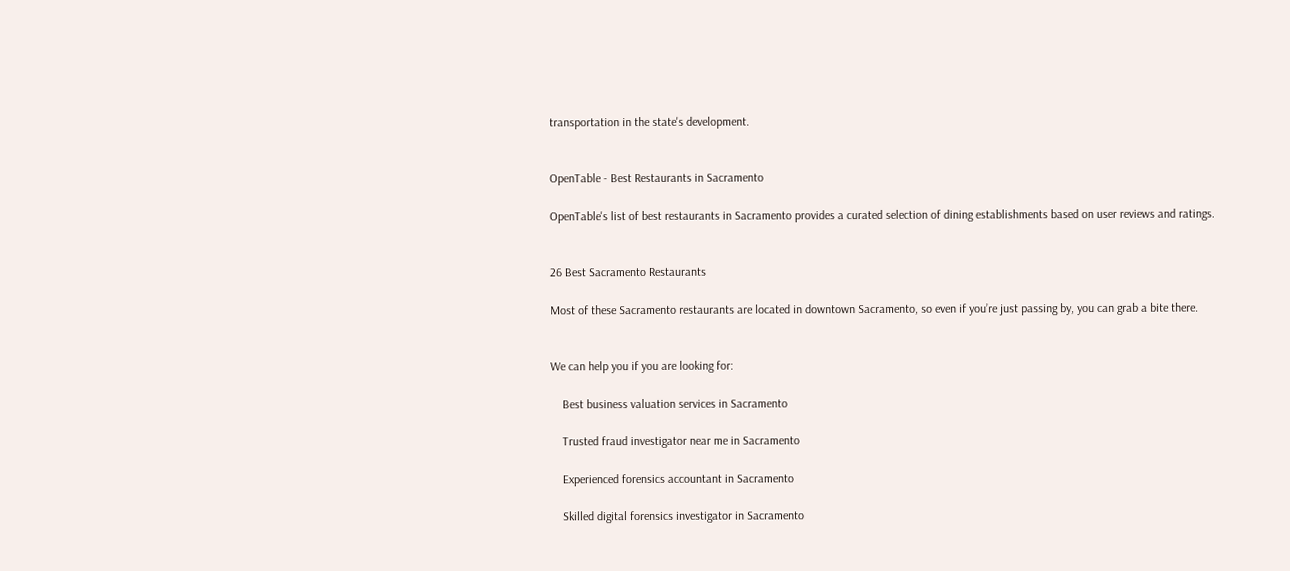transportation in the state's development.


OpenTable - Best Restaurants in Sacramento

OpenTable's list of best restaurants in Sacramento provides a curated selection of dining establishments based on user reviews and ratings.


26 Best Sacramento Restaurants

Most of these Sacramento restaurants are located in downtown Sacramento, so even if you’re just passing by, you can grab a bite there.


We can help you if you are looking for:

    Best business valuation services in Sacramento

    Trusted fraud investigator near me in Sacramento

    Experienced forensics accountant in Sacramento

    Skilled digital forensics investigator in Sacramento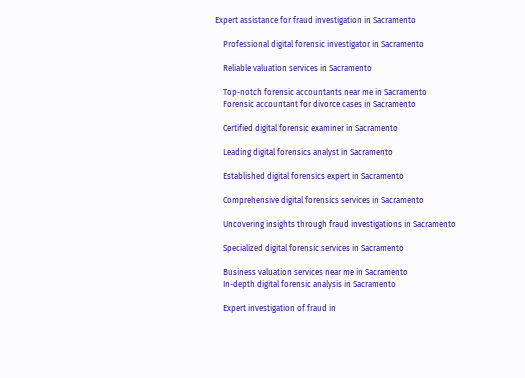Expert assistance for fraud investigation in Sacramento

    Professional digital forensic investigator in Sacramento

    Reliable valuation services in Sacramento

    Top-notch forensic accountants near me in Sacramento
    Forensic accountant for divorce cases in Sacramento

    Certified digital forensic examiner in Sacramento

    Leading digital forensics analyst in Sacramento

    Established digital forensics expert in Sacramento

    Comprehensive digital forensics services in Sacramento

    Uncovering insights through fraud investigations in Sacramento

    Specialized digital forensic services in Sacramento

    Business valuation services near me in Sacramento
    In-depth digital forensic analysis in Sacramento

    Expert investigation of fraud in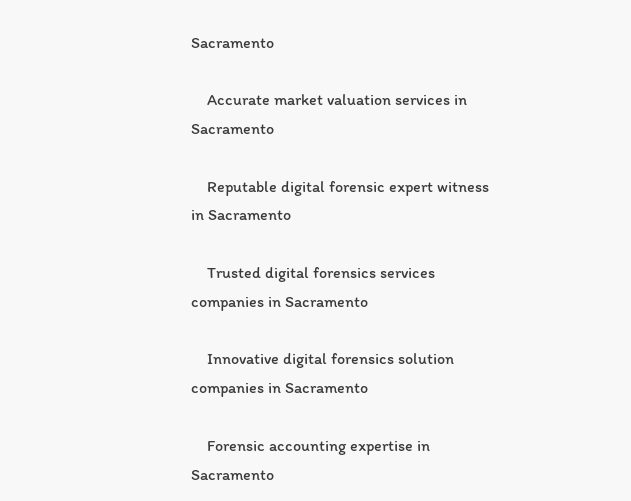Sacramento

    Accurate market valuation services in Sacramento

    Reputable digital forensic expert witness in Sacramento

    Trusted digital forensics services companies in Sacramento

    Innovative digital forensics solution companies in Sacramento

    Forensic accounting expertise in Sacramento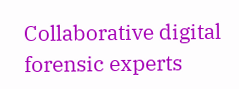Collaborative digital forensic experts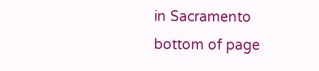in Sacramento
bottom of page